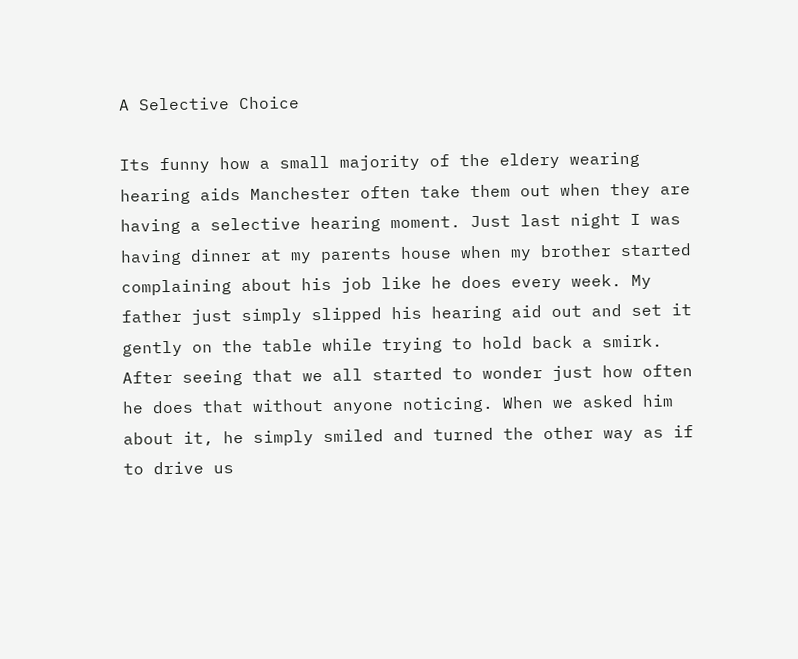A Selective Choice

Its funny how a small majority of the eldery wearing hearing aids Manchester often take them out when they are having a selective hearing moment. Just last night I was having dinner at my parents house when my brother started complaining about his job like he does every week. My father just simply slipped his hearing aid out and set it gently on the table while trying to hold back a smirk. After seeing that we all started to wonder just how often he does that without anyone noticing. When we asked him about it, he simply smiled and turned the other way as if to drive us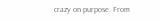crazy on purpose. From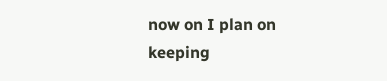now on I plan on keeping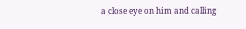a close eye on him and calling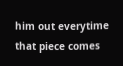him out everytime that piece comes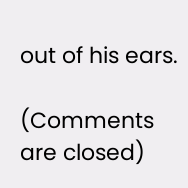out of his ears.

(Comments are closed)